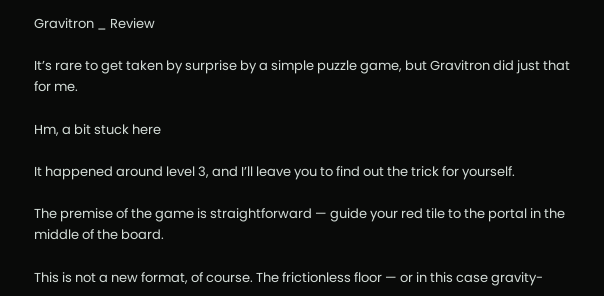Gravitron _ Review

It’s rare to get taken by surprise by a simple puzzle game, but Gravitron did just that for me.

Hm, a bit stuck here

It happened around level 3, and I’ll leave you to find out the trick for yourself.

The premise of the game is straightforward — guide your red tile to the portal in the middle of the board.

This is not a new format, of course. The frictionless floor — or in this case gravity-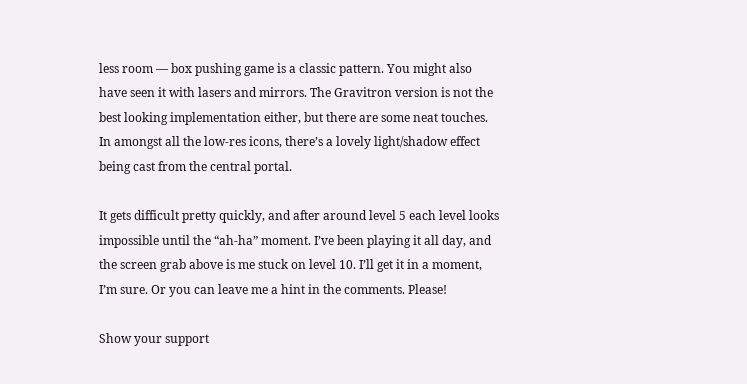less room — box pushing game is a classic pattern. You might also have seen it with lasers and mirrors. The Gravitron version is not the best looking implementation either, but there are some neat touches. In amongst all the low-res icons, there’s a lovely light/shadow effect being cast from the central portal.

It gets difficult pretty quickly, and after around level 5 each level looks impossible until the “ah-ha” moment. I’ve been playing it all day, and the screen grab above is me stuck on level 10. I’ll get it in a moment, I’m sure. Or you can leave me a hint in the comments. Please!

Show your support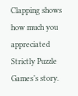Clapping shows how much you appreciated Strictly Puzzle Games’s story.